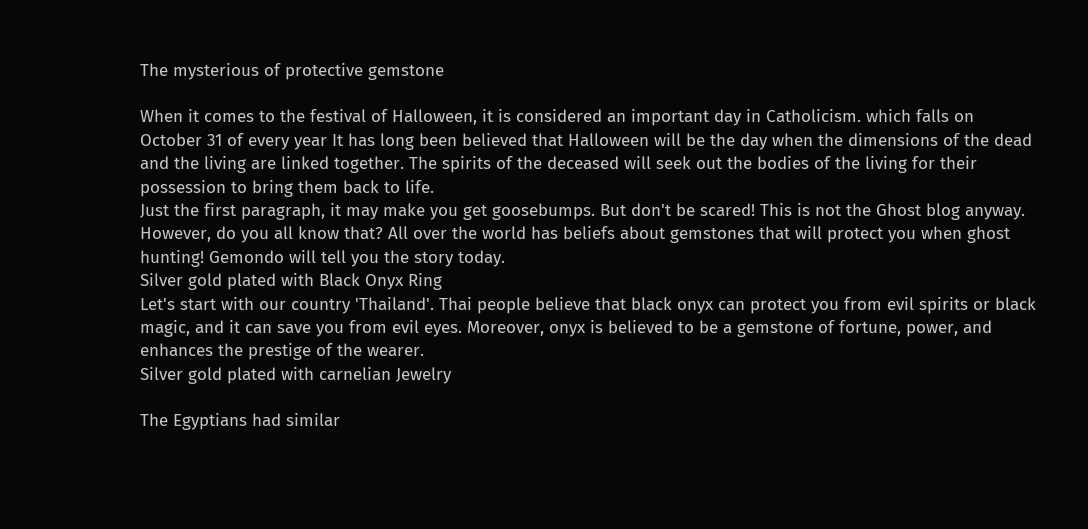The mysterious of protective gemstone

When it comes to the festival of Halloween, it is considered an important day in Catholicism. which falls on October 31 of every year It has long been believed that Halloween will be the day when the dimensions of the dead and the living are linked together. The spirits of the deceased will seek out the bodies of the living for their possession to bring them back to life.
Just the first paragraph, it may make you get goosebumps. But don't be scared! This is not the Ghost blog anyway.
However, do you all know that? All over the world has beliefs about gemstones that will protect you when ghost hunting! Gemondo will tell you the story today.
Silver gold plated with Black Onyx Ring
Let's start with our country 'Thailand'. Thai people believe that black onyx can protect you from evil spirits or black magic, and it can save you from evil eyes. Moreover, onyx is believed to be a gemstone of fortune, power, and enhances the prestige of the wearer.
Silver gold plated with carnelian Jewelry

The Egyptians had similar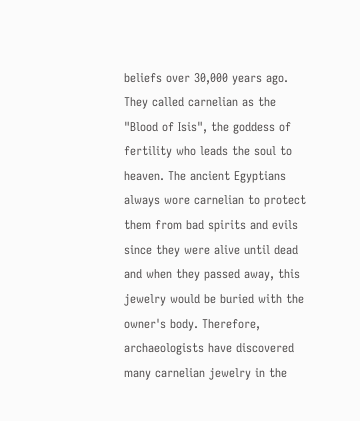beliefs over 30,000 years ago. They called carnelian as the "Blood of Isis", the goddess of fertility who leads the soul to heaven. The ancient Egyptians always wore carnelian to protect them from bad spirits and evils since they were alive until dead and when they passed away, this jewelry would be buried with the owner's body. Therefore, archaeologists have discovered many carnelian jewelry in the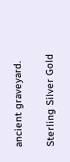ancient graveyard.

Sterling Silver Gold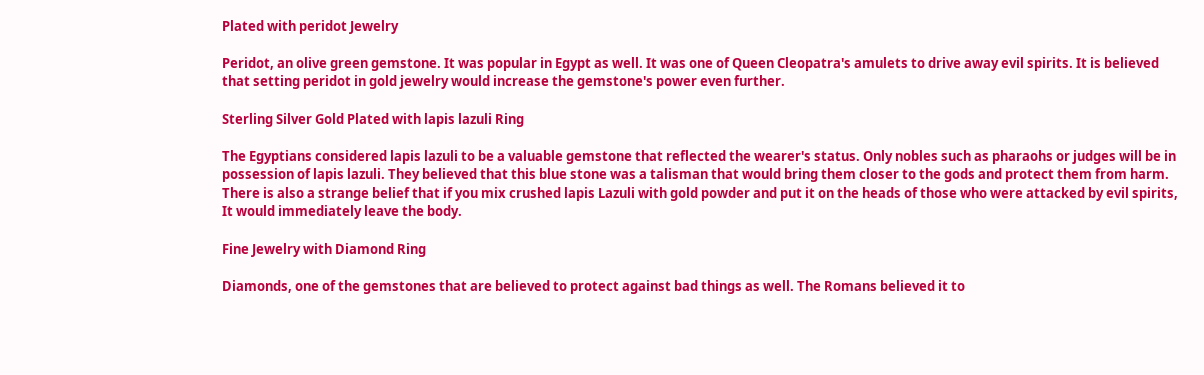Plated with peridot Jewelry

Peridot, an olive green gemstone. It was popular in Egypt as well. It was one of Queen Cleopatra's amulets to drive away evil spirits. It is believed that setting peridot in gold jewelry would increase the gemstone's power even further.

Sterling Silver Gold Plated with lapis lazuli Ring

The Egyptians considered lapis lazuli to be a valuable gemstone that reflected the wearer's status. Only nobles such as pharaohs or judges will be in possession of lapis lazuli. They believed that this blue stone was a talisman that would bring them closer to the gods and protect them from harm. There is also a strange belief that if you mix crushed lapis Lazuli with gold powder and put it on the heads of those who were attacked by evil spirits, It would immediately leave the body.

Fine Jewelry with Diamond Ring

Diamonds, one of the gemstones that are believed to protect against bad things as well. The Romans believed it to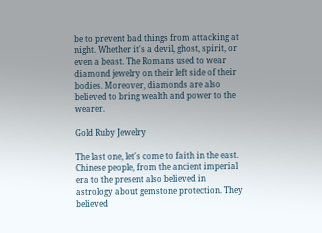be to prevent bad things from attacking at night. Whether it's a devil, ghost, spirit, or even a beast. The Romans used to wear diamond jewelry on their left side of their bodies. Moreover, diamonds are also believed to bring wealth and power to the wearer.

Gold Ruby Jewelry

The last one, let's come to faith in the east. Chinese people, from the ancient imperial era to the present also believed in astrology about gemstone protection. They believed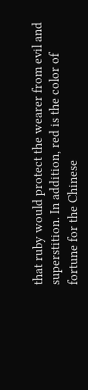that ruby would protect the wearer from evil and superstition. In addition, red is the color of fortune for the Chinese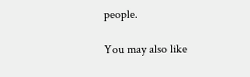people.

You may also like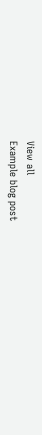View all
Example blog post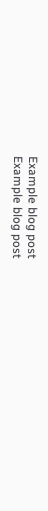Example blog post
Example blog post